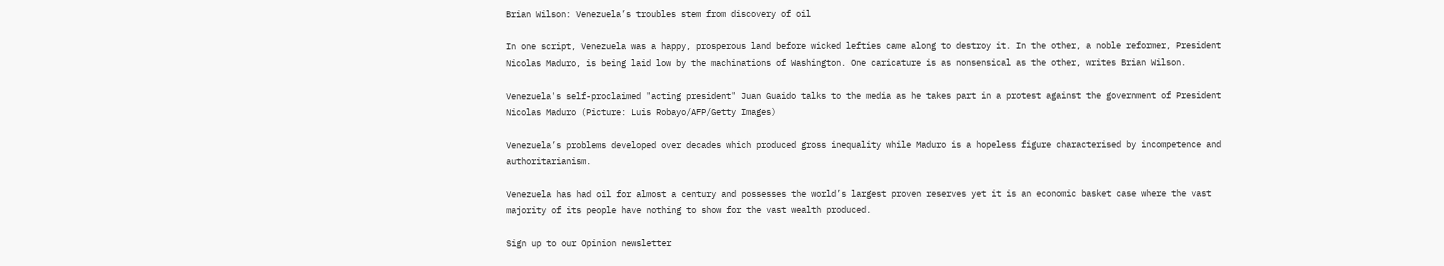Brian Wilson: Venezuela’s troubles stem from discovery of oil

In one script, Venezuela was a happy, prosperous land before wicked lefties came along to destroy it. In the other, a noble reformer, President Nicolas Maduro, is being laid low by the machinations of Washington. One caricature is as nonsensical as the other, writes Brian Wilson.

Venezuela's self-proclaimed "acting president" Juan Guaido talks to the media as he takes part in a protest against the government of President Nicolas Maduro (Picture: Luis Robayo/AFP/Getty Images)

Venezuela’s problems developed over decades which produced gross inequality while Maduro is a hopeless figure characterised by incompetence and authoritarianism.

Venezuela has had oil for almost a century and possesses the world’s largest proven reserves yet it is an economic basket case where the vast majority of its people have nothing to show for the vast wealth produced.

Sign up to our Opinion newsletter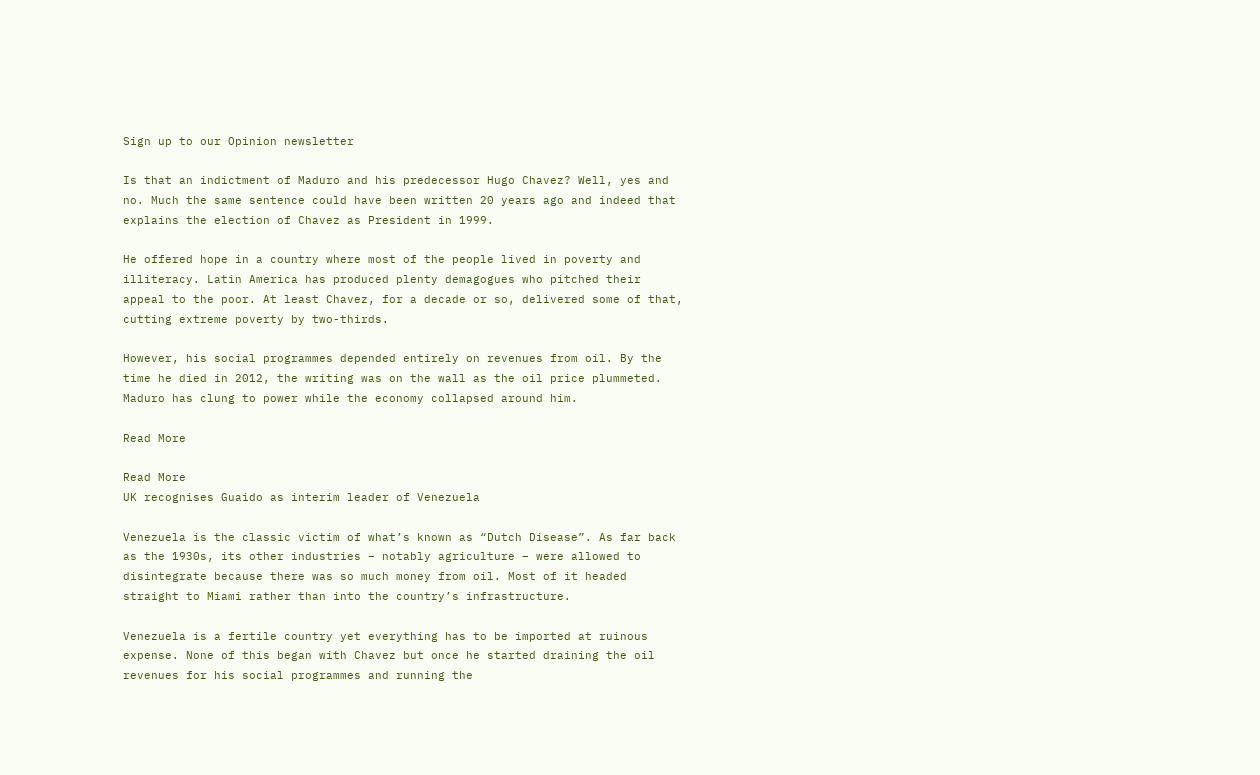Sign up to our Opinion newsletter

Is that an indictment of Maduro and his predecessor Hugo Chavez? Well, yes and no. Much the same sentence could have been written 20 years ago and indeed that explains the election of Chavez as President in 1999.

He offered hope in a country where most of the people lived in poverty and illiteracy. Latin America has produced plenty demagogues who pitched their appeal to the poor. At least Chavez, for a decade or so, delivered some of that, cutting extreme poverty by two-thirds.

However, his social programmes depended entirely on revenues from oil. By the time he died in 2012, the writing was on the wall as the oil price plummeted. Maduro has clung to power while the economy collapsed around him.

Read More

Read More
UK recognises Guaido as interim leader of Venezuela

Venezuela is the classic victim of what’s known as “Dutch Disease”. As far back as the 1930s, its other industries – notably agriculture – were allowed to disintegrate because there was so much money from oil. Most of it headed straight to Miami rather than into the country’s infrastructure.

Venezuela is a fertile country yet everything has to be imported at ruinous expense. None of this began with Chavez but once he started draining the oil revenues for his social programmes and running the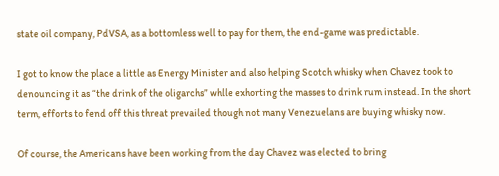state oil company, PdVSA, as a bottomless well to pay for them, the end-game was predictable.

I got to know the place a little as Energy Minister and also helping Scotch whisky when Chavez took to denouncing it as “the drink of the oligarchs” whlle exhorting the masses to drink rum instead. In the short term, efforts to fend off this threat prevailed though not many Venezuelans are buying whisky now.

Of course, the Americans have been working from the day Chavez was elected to bring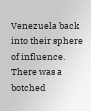Venezuela back into their sphere of influence. There was a botched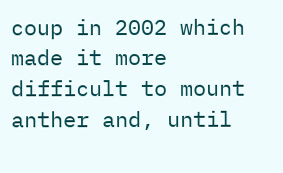coup in 2002 which made it more difficult to mount anther and, until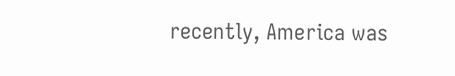recently, America was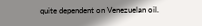quite dependent on Venezuelan oil.